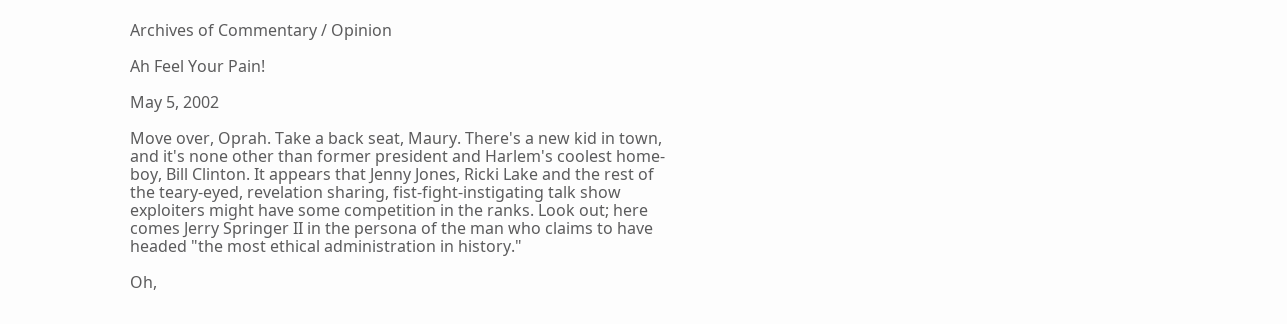Archives of Commentary / Opinion

Ah Feel Your Pain!

May 5, 2002

Move over, Oprah. Take a back seat, Maury. There's a new kid in town, and it's none other than former president and Harlem's coolest home-boy, Bill Clinton. It appears that Jenny Jones, Ricki Lake and the rest of the teary-eyed, revelation sharing, fist-fight-instigating talk show exploiters might have some competition in the ranks. Look out; here comes Jerry Springer II in the persona of the man who claims to have headed "the most ethical administration in history."

Oh,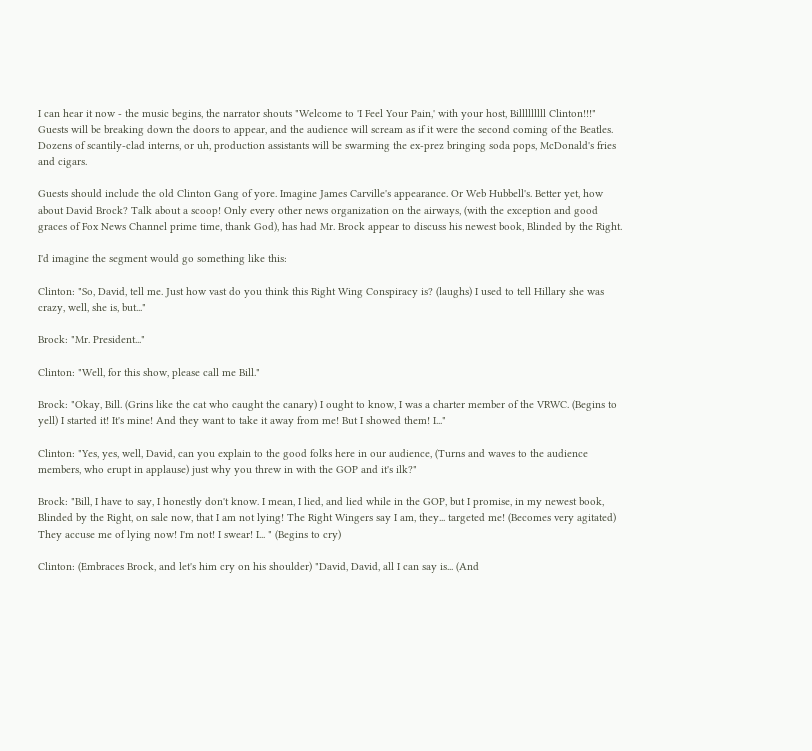I can hear it now - the music begins, the narrator shouts "Welcome to 'I Feel Your Pain,' with your host, Billlllllll Clinton!!!" Guests will be breaking down the doors to appear, and the audience will scream as if it were the second coming of the Beatles. Dozens of scantily-clad interns, or uh, production assistants will be swarming the ex-prez bringing soda pops, McDonald's fries and cigars.

Guests should include the old Clinton Gang of yore. Imagine James Carville's appearance. Or Web Hubbell's. Better yet, how about David Brock? Talk about a scoop! Only every other news organization on the airways, (with the exception and good graces of Fox News Channel prime time, thank God), has had Mr. Brock appear to discuss his newest book, Blinded by the Right.

I'd imagine the segment would go something like this:

Clinton: "So, David, tell me. Just how vast do you think this Right Wing Conspiracy is? (laughs) I used to tell Hillary she was crazy, well, she is, but..."

Brock: "Mr. President..."

Clinton: "Well, for this show, please call me Bill."

Brock: "Okay, Bill. (Grins like the cat who caught the canary) I ought to know, I was a charter member of the VRWC. (Begins to yell) I started it! It's mine! And they want to take it away from me! But I showed them! I..."

Clinton: "Yes, yes, well, David, can you explain to the good folks here in our audience, (Turns and waves to the audience members, who erupt in applause) just why you threw in with the GOP and it's ilk?"

Brock: "Bill, I have to say, I honestly don't know. I mean, I lied, and lied while in the GOP, but I promise, in my newest book, Blinded by the Right, on sale now, that I am not lying! The Right Wingers say I am, they... targeted me! (Becomes very agitated) They accuse me of lying now! I'm not! I swear! I... " (Begins to cry)

Clinton: (Embraces Brock, and let's him cry on his shoulder) "David, David, all I can say is... (And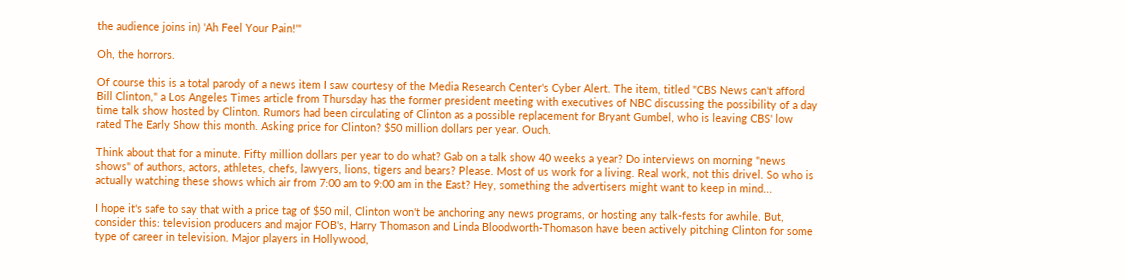the audience joins in) 'Ah Feel Your Pain!'"

Oh, the horrors.

Of course this is a total parody of a news item I saw courtesy of the Media Research Center's Cyber Alert. The item, titled "CBS News can't afford Bill Clinton," a Los Angeles Times article from Thursday has the former president meeting with executives of NBC discussing the possibility of a day time talk show hosted by Clinton. Rumors had been circulating of Clinton as a possible replacement for Bryant Gumbel, who is leaving CBS' low rated The Early Show this month. Asking price for Clinton? $50 million dollars per year. Ouch.

Think about that for a minute. Fifty million dollars per year to do what? Gab on a talk show 40 weeks a year? Do interviews on morning "news shows" of authors, actors, athletes, chefs, lawyers, lions, tigers and bears? Please. Most of us work for a living. Real work, not this drivel. So who is actually watching these shows which air from 7:00 am to 9:00 am in the East? Hey, something the advertisers might want to keep in mind...

I hope it's safe to say that with a price tag of $50 mil, Clinton won't be anchoring any news programs, or hosting any talk-fests for awhile. But, consider this: television producers and major FOB's, Harry Thomason and Linda Bloodworth-Thomason have been actively pitching Clinton for some type of career in television. Major players in Hollywood,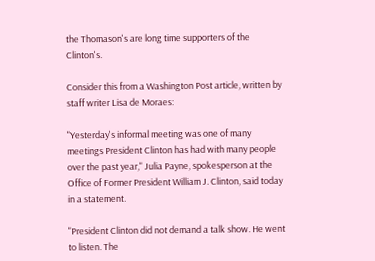the Thomason's are long time supporters of the Clinton's.

Consider this from a Washington Post article, written by staff writer Lisa de Moraes:

"Yesterday's informal meeting was one of many meetings President Clinton has had with many people over the past year," Julia Payne, spokesperson at the Office of Former President William J. Clinton, said today in a statement.

"President Clinton did not demand a talk show. He went to listen. The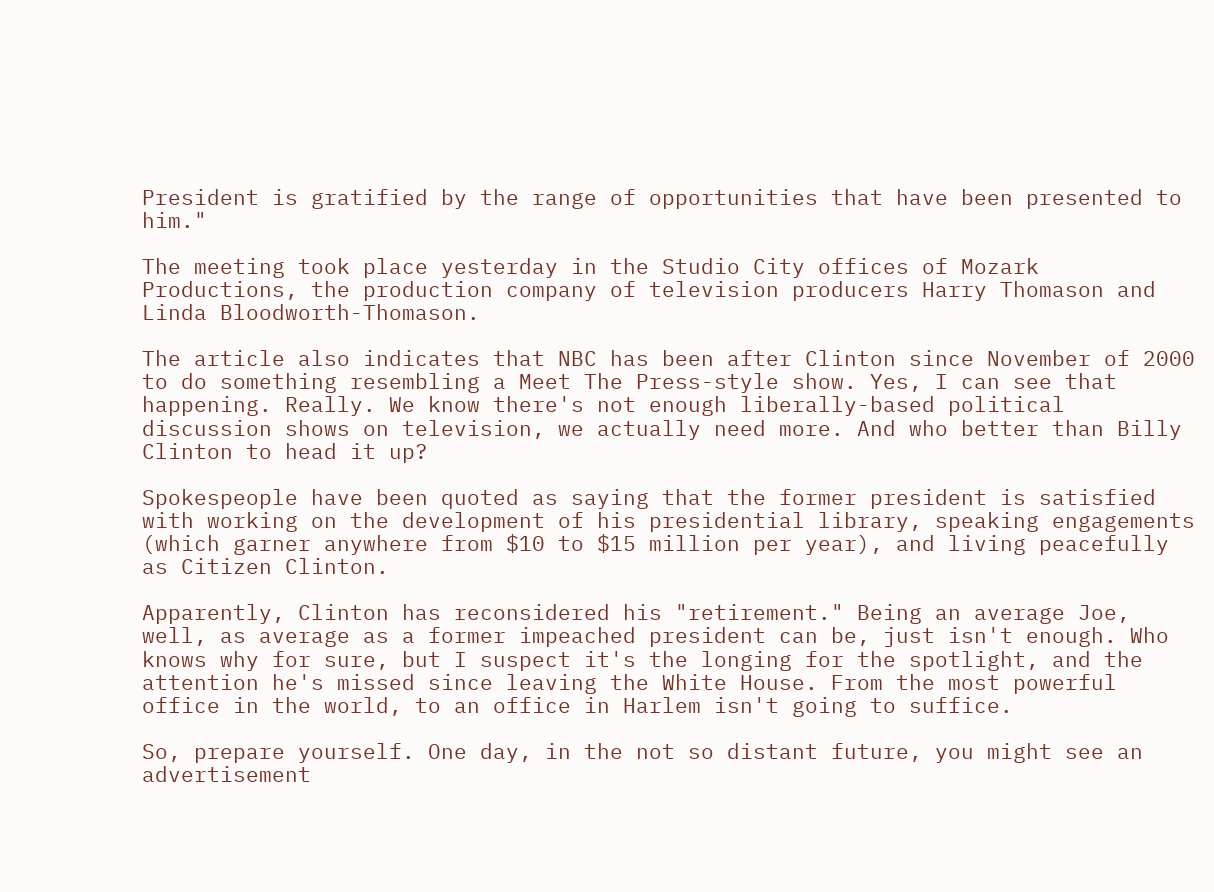President is gratified by the range of opportunities that have been presented to him."

The meeting took place yesterday in the Studio City offices of Mozark Productions, the production company of television producers Harry Thomason and Linda Bloodworth-Thomason.

The article also indicates that NBC has been after Clinton since November of 2000 to do something resembling a Meet The Press-style show. Yes, I can see that happening. Really. We know there's not enough liberally-based political discussion shows on television, we actually need more. And who better than Billy Clinton to head it up?

Spokespeople have been quoted as saying that the former president is satisfied with working on the development of his presidential library, speaking engagements (which garner anywhere from $10 to $15 million per year), and living peacefully as Citizen Clinton.

Apparently, Clinton has reconsidered his "retirement." Being an average Joe, well, as average as a former impeached president can be, just isn't enough. Who knows why for sure, but I suspect it's the longing for the spotlight, and the attention he's missed since leaving the White House. From the most powerful office in the world, to an office in Harlem isn't going to suffice.

So, prepare yourself. One day, in the not so distant future, you might see an advertisement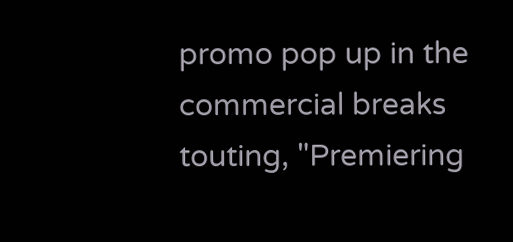promo pop up in the commercial breaks touting, "Premiering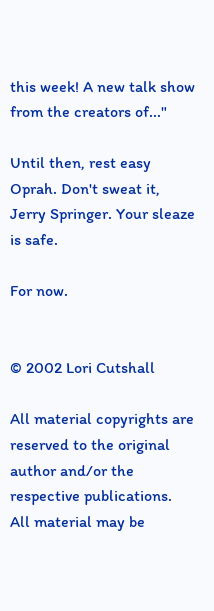this week! A new talk show from the creators of..."

Until then, rest easy Oprah. Don't sweat it, Jerry Springer. Your sleaze is safe.

For now.


© 2002 Lori Cutshall

All material copyrights are reserved to the original author and/or the respective publications.  All material may be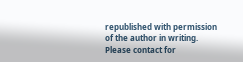republished with permission of the author in writing.  Please contact for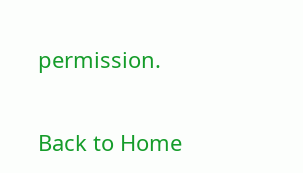permission.

Back to Home